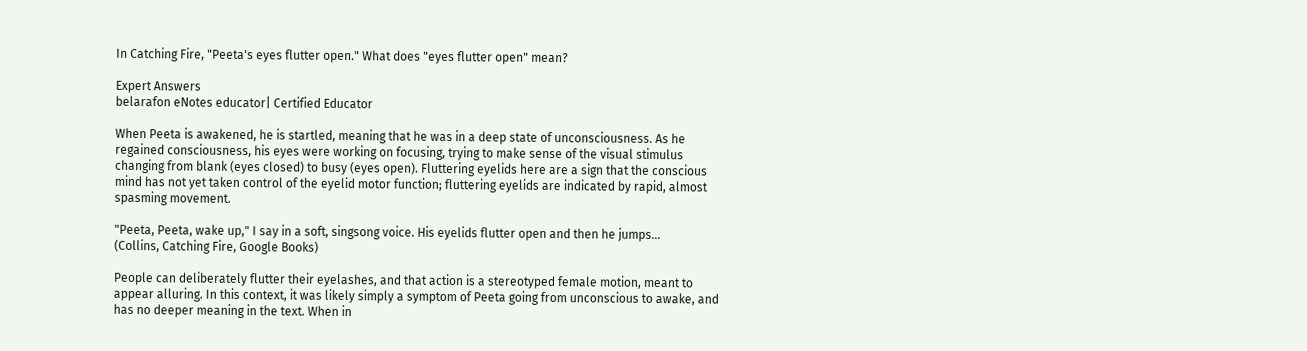In Catching Fire, "Peeta's eyes flutter open." What does "eyes flutter open" mean?

Expert Answers
belarafon eNotes educator| Certified Educator

When Peeta is awakened, he is startled, meaning that he was in a deep state of unconsciousness. As he regained consciousness, his eyes were working on focusing, trying to make sense of the visual stimulus changing from blank (eyes closed) to busy (eyes open). Fluttering eyelids here are a sign that the conscious mind has not yet taken control of the eyelid motor function; fluttering eyelids are indicated by rapid, almost spasming movement.

"Peeta, Peeta, wake up," I say in a soft, singsong voice. His eyelids flutter open and then he jumps...
(Collins, Catching Fire, Google Books)

People can deliberately flutter their eyelashes, and that action is a stereotyped female motion, meant to appear alluring. In this context, it was likely simply a symptom of Peeta going from unconscious to awake, and has no deeper meaning in the text. When in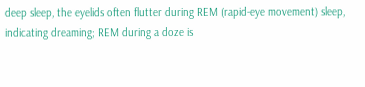deep sleep, the eyelids often flutter during REM (rapid-eye movement) sleep, indicating dreaming; REM during a doze is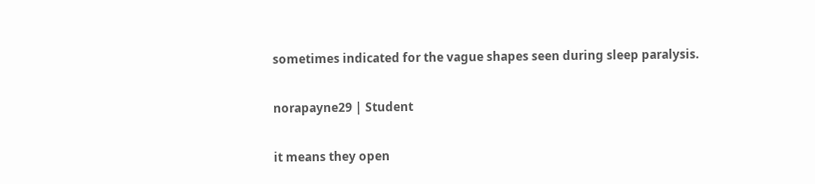sometimes indicated for the vague shapes seen during sleep paralysis.

norapayne29 | Student

it means they open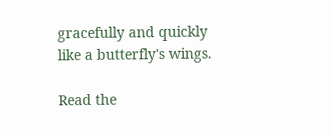gracefully and quickly like a butterfly's wings.

Read the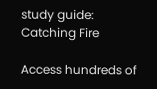study guide:
Catching Fire

Access hundreds of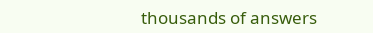thousands of answers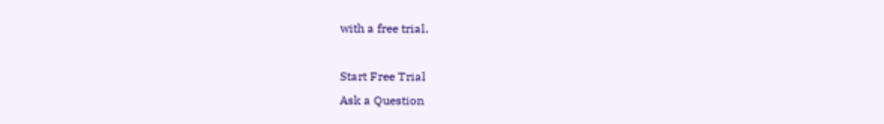with a free trial.

Start Free Trial
Ask a Question